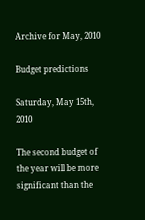Archive for May, 2010

Budget predictions

Saturday, May 15th, 2010

The second budget of the year will be more significant than the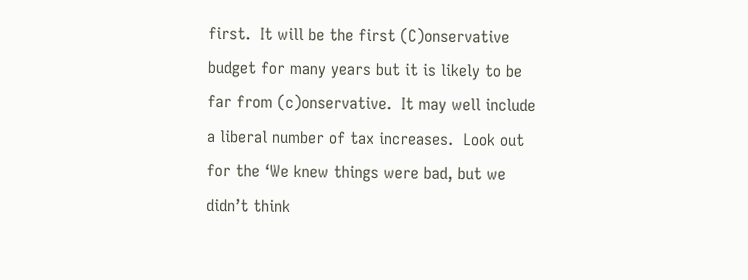first.  It will be the first (C)onservative budget for many years but it is likely to be far from (c)onservative.  It may well include a liberal number of tax increases.  Look out for the ‘We knew things were bad, but we didn’t think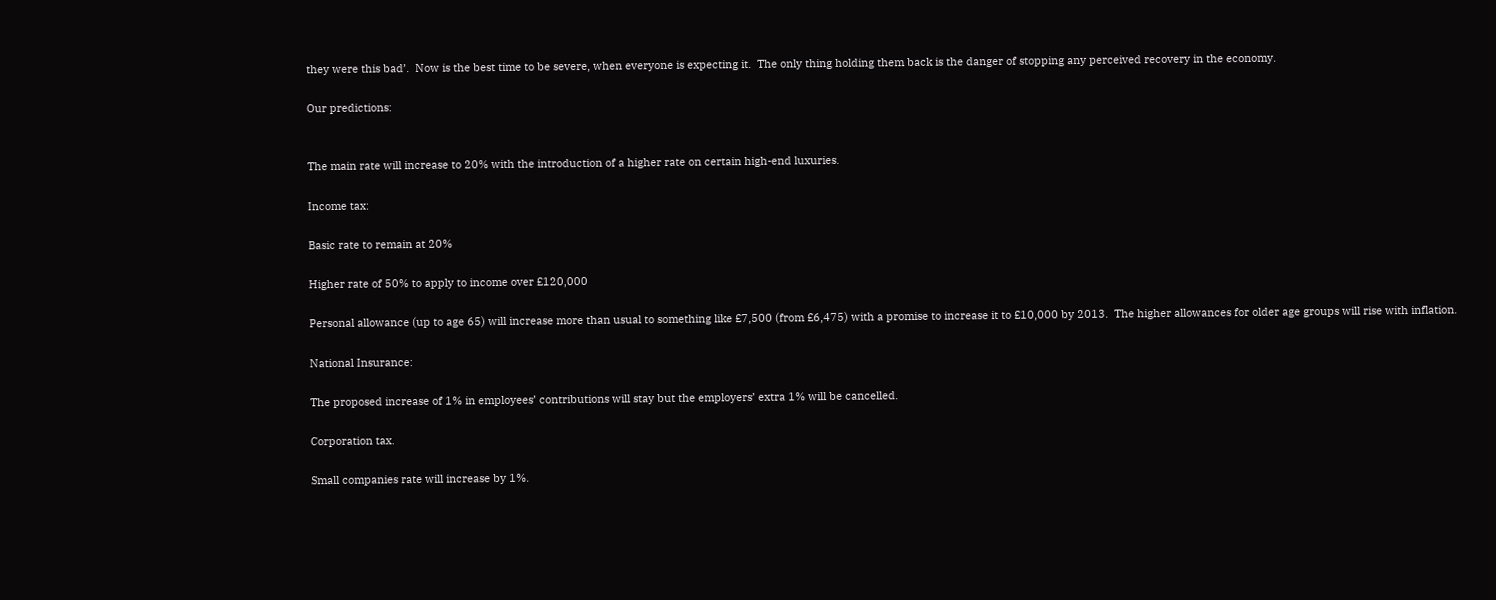they were this bad’.  Now is the best time to be severe, when everyone is expecting it.  The only thing holding them back is the danger of stopping any perceived recovery in the economy.

Our predictions:


The main rate will increase to 20% with the introduction of a higher rate on certain high-end luxuries.

Income tax:

Basic rate to remain at 20%

Higher rate of 50% to apply to income over £120,000

Personal allowance (up to age 65) will increase more than usual to something like £7,500 (from £6,475) with a promise to increase it to £10,000 by 2013.  The higher allowances for older age groups will rise with inflation.

National Insurance:

The proposed increase of 1% in employees’ contributions will stay but the employers’ extra 1% will be cancelled.

Corporation tax.

Small companies rate will increase by 1%.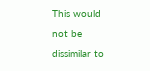This would not be dissimilar to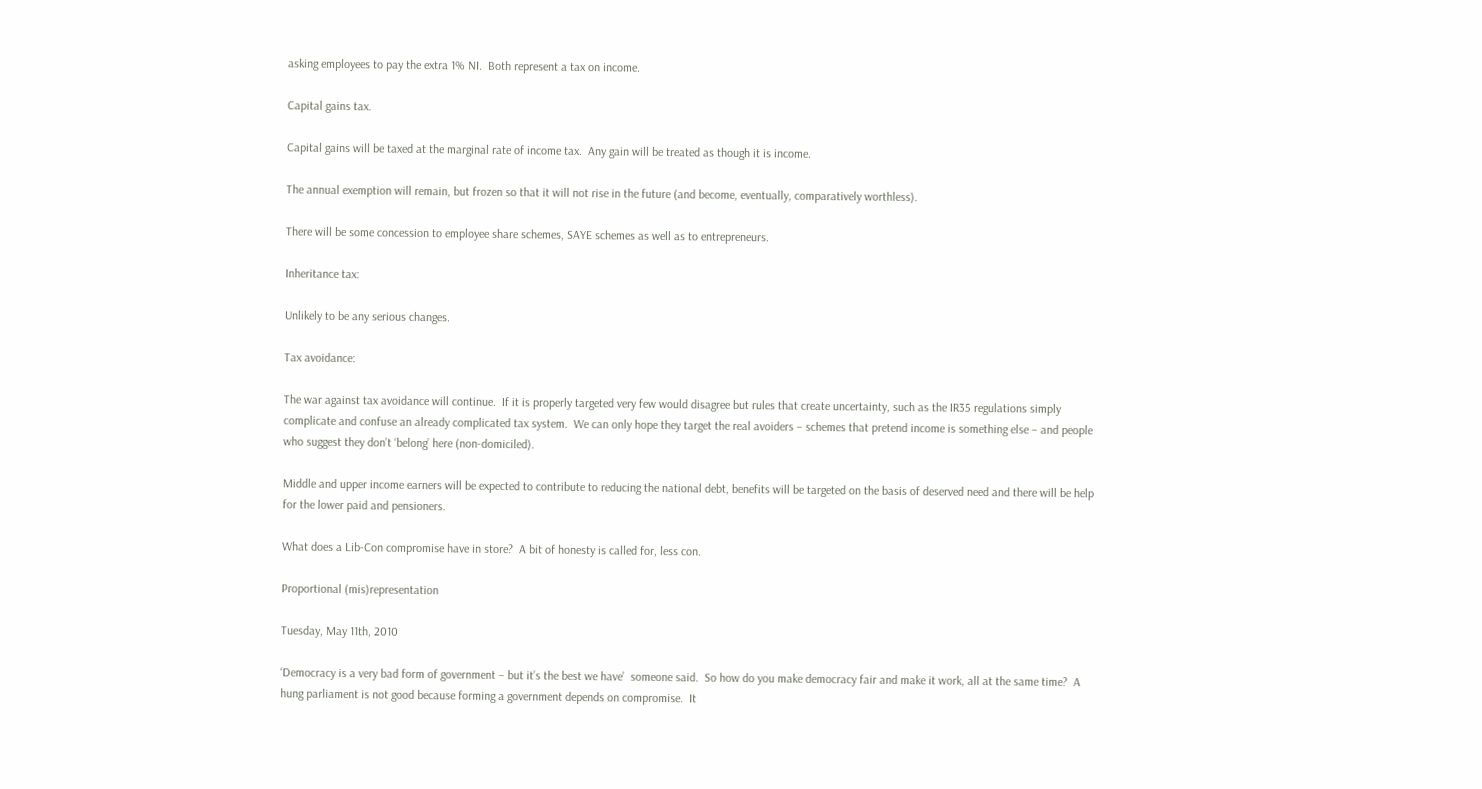asking employees to pay the extra 1% NI.  Both represent a tax on income.

Capital gains tax.

Capital gains will be taxed at the marginal rate of income tax.  Any gain will be treated as though it is income.

The annual exemption will remain, but frozen so that it will not rise in the future (and become, eventually, comparatively worthless).

There will be some concession to employee share schemes, SAYE schemes as well as to entrepreneurs.

Inheritance tax:

Unlikely to be any serious changes.

Tax avoidance:

The war against tax avoidance will continue.  If it is properly targeted very few would disagree but rules that create uncertainty, such as the IR35 regulations simply complicate and confuse an already complicated tax system.  We can only hope they target the real avoiders – schemes that pretend income is something else – and people who suggest they don’t ‘belong’ here (non-domiciled).

Middle and upper income earners will be expected to contribute to reducing the national debt, benefits will be targeted on the basis of deserved need and there will be help for the lower paid and pensioners.

What does a Lib-Con compromise have in store?  A bit of honesty is called for, less con.

Proportional (mis)representation

Tuesday, May 11th, 2010

‘Democracy is a very bad form of government – but it’s the best we have’  someone said.  So how do you make democracy fair and make it work, all at the same time?  A hung parliament is not good because forming a government depends on compromise.  It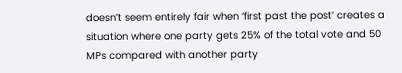doesn’t seem entirely fair when ‘first past the post’ creates a situation where one party gets 25% of the total vote and 50 MPs compared with another party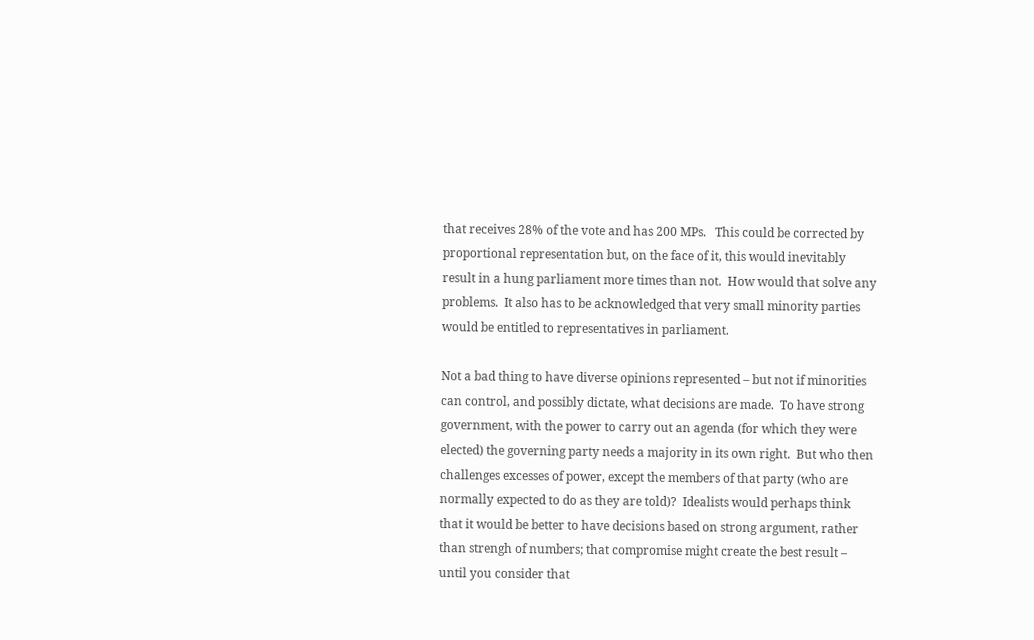that receives 28% of the vote and has 200 MPs.   This could be corrected by proportional representation but, on the face of it, this would inevitably result in a hung parliament more times than not.  How would that solve any problems.  It also has to be acknowledged that very small minority parties would be entitled to representatives in parliament.

Not a bad thing to have diverse opinions represented – but not if minorities can control, and possibly dictate, what decisions are made.  To have strong government, with the power to carry out an agenda (for which they were elected) the governing party needs a majority in its own right.  But who then challenges excesses of power, except the members of that party (who are normally expected to do as they are told)?  Idealists would perhaps think that it would be better to have decisions based on strong argument, rather than strengh of numbers; that compromise might create the best result – until you consider that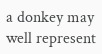a donkey may well represent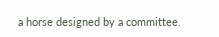a horse designed by a committee.